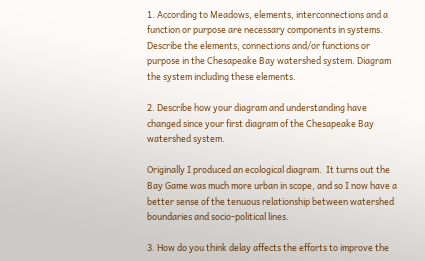1. According to Meadows, elements, interconnections and a function or purpose are necessary components in systems. Describe the elements, connections and/or functions or purpose in the Chesapeake Bay watershed system. Diagram the system including these elements.

2. Describe how your diagram and understanding have changed since your first diagram of the Chesapeake Bay watershed system.

Originally I produced an ecological diagram.  It turns out the Bay Game was much more urban in scope, and so I now have a better sense of the tenuous relationship between watershed boundaries and socio-political lines.

3. How do you think delay affects the efforts to improve the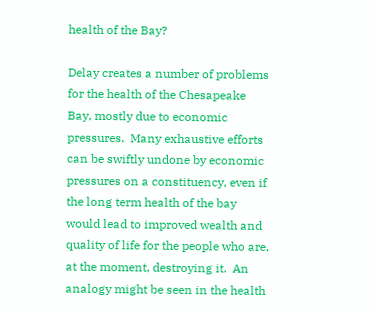health of the Bay?

Delay creates a number of problems for the health of the Chesapeake Bay, mostly due to economic pressures.  Many exhaustive efforts can be swiftly undone by economic pressures on a constituency, even if the long term health of the bay would lead to improved wealth and quality of life for the people who are, at the moment, destroying it.  An analogy might be seen in the health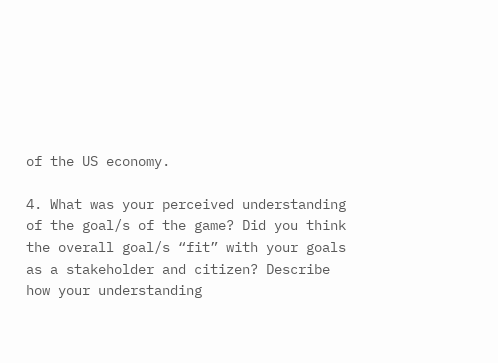of the US economy.

4. What was your perceived understanding of the goal/s of the game? Did you think the overall goal/s “fit” with your goals as a stakeholder and citizen? Describe how your understanding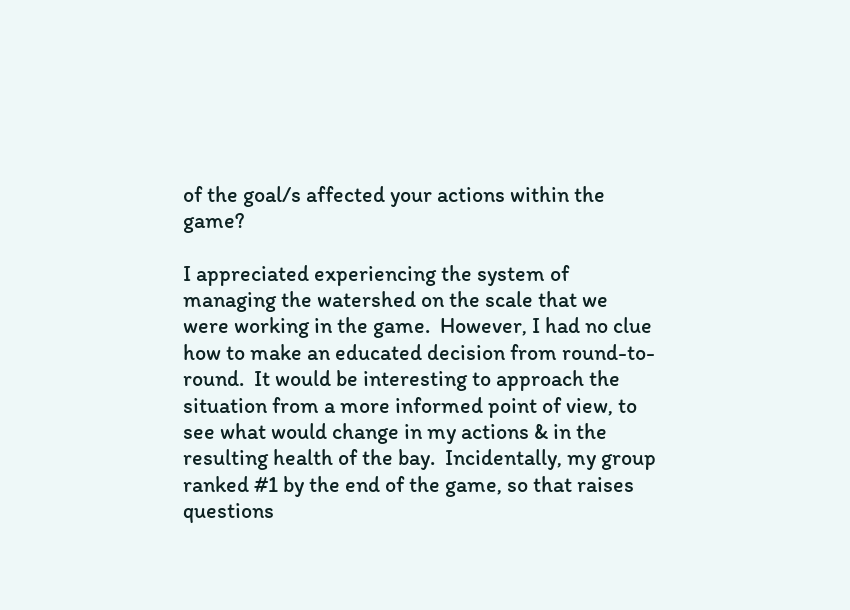of the goal/s affected your actions within the game?

I appreciated experiencing the system of managing the watershed on the scale that we were working in the game.  However, I had no clue how to make an educated decision from round-to-round.  It would be interesting to approach the situation from a more informed point of view, to see what would change in my actions & in the resulting health of the bay.  Incidentally, my group ranked #1 by the end of the game, so that raises questions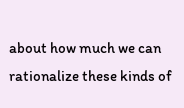about how much we can rationalize these kinds of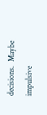decisions.  Maybe impulsive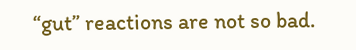“gut” reactions are not so bad.